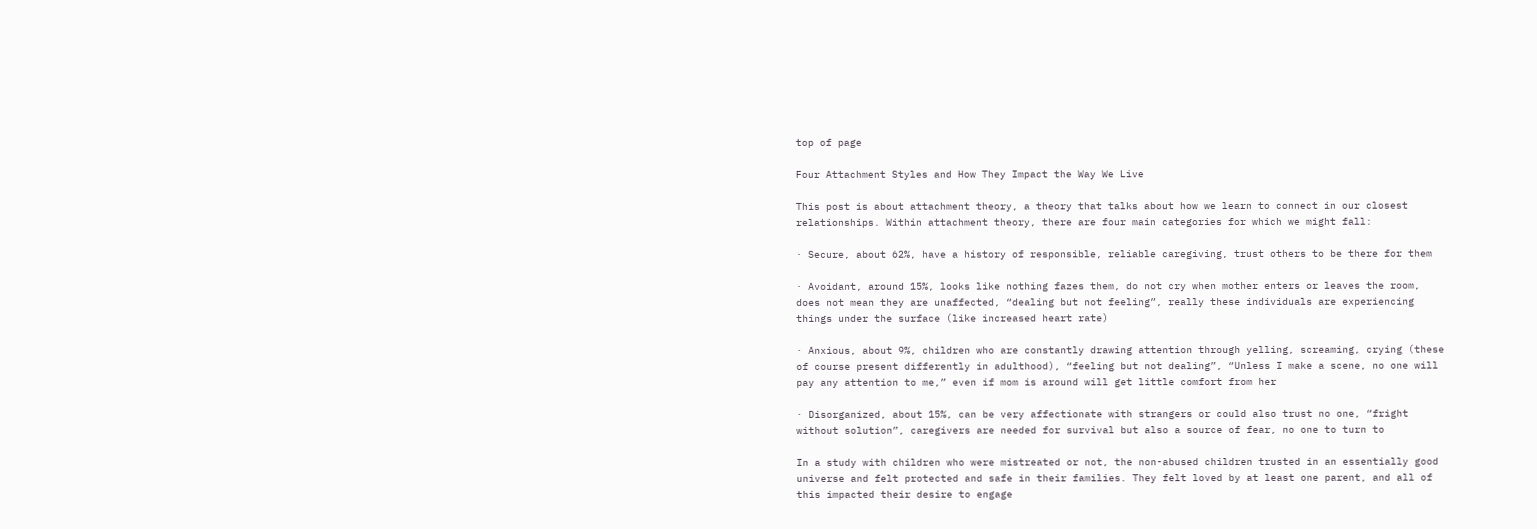top of page

Four Attachment Styles and How They Impact the Way We Live

This post is about attachment theory, a theory that talks about how we learn to connect in our closest relationships. Within attachment theory, there are four main categories for which we might fall:

· Secure, about 62%, have a history of responsible, reliable caregiving, trust others to be there for them

· Avoidant, around 15%, looks like nothing fazes them, do not cry when mother enters or leaves the room, does not mean they are unaffected, “dealing but not feeling”, really these individuals are experiencing things under the surface (like increased heart rate)

· Anxious, about 9%, children who are constantly drawing attention through yelling, screaming, crying (these of course present differently in adulthood), “feeling but not dealing”, “Unless I make a scene, no one will pay any attention to me,” even if mom is around will get little comfort from her

· Disorganized, about 15%, can be very affectionate with strangers or could also trust no one, “fright without solution”, caregivers are needed for survival but also a source of fear, no one to turn to

In a study with children who were mistreated or not, the non-abused children trusted in an essentially good universe and felt protected and safe in their families. They felt loved by at least one parent, and all of this impacted their desire to engage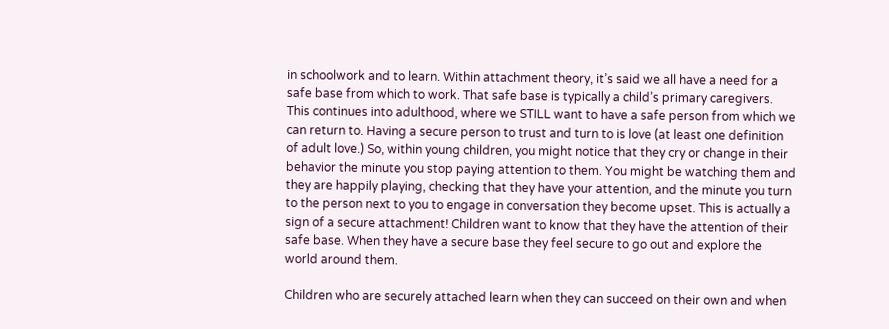in schoolwork and to learn. Within attachment theory, it’s said we all have a need for a safe base from which to work. That safe base is typically a child’s primary caregivers. This continues into adulthood, where we STILL want to have a safe person from which we can return to. Having a secure person to trust and turn to is love (at least one definition of adult love.) So, within young children, you might notice that they cry or change in their behavior the minute you stop paying attention to them. You might be watching them and they are happily playing, checking that they have your attention, and the minute you turn to the person next to you to engage in conversation they become upset. This is actually a sign of a secure attachment! Children want to know that they have the attention of their safe base. When they have a secure base they feel secure to go out and explore the world around them.

Children who are securely attached learn when they can succeed on their own and when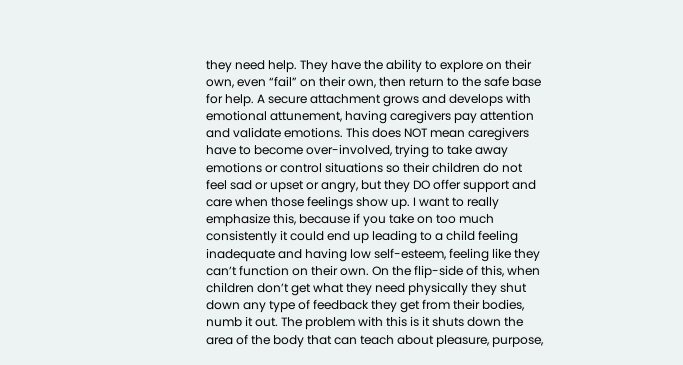they need help. They have the ability to explore on their own, even “fail” on their own, then return to the safe base for help. A secure attachment grows and develops with emotional attunement, having caregivers pay attention and validate emotions. This does NOT mean caregivers have to become over-involved, trying to take away emotions or control situations so their children do not feel sad or upset or angry, but they DO offer support and care when those feelings show up. I want to really emphasize this, because if you take on too much consistently it could end up leading to a child feeling inadequate and having low self-esteem, feeling like they can’t function on their own. On the flip-side of this, when children don’t get what they need physically they shut down any type of feedback they get from their bodies, numb it out. The problem with this is it shuts down the area of the body that can teach about pleasure, purpose,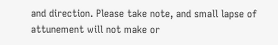and direction. Please take note, and small lapse of attunement will not make or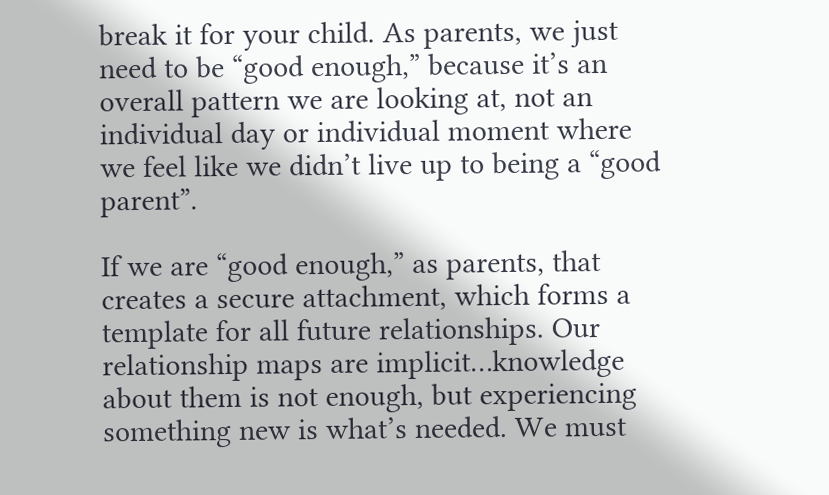break it for your child. As parents, we just need to be “good enough,” because it’s an overall pattern we are looking at, not an individual day or individual moment where we feel like we didn’t live up to being a “good parent”.

If we are “good enough,” as parents, that creates a secure attachment, which forms a template for all future relationships. Our relationship maps are implicit…knowledge about them is not enough, but experiencing something new is what’s needed. We must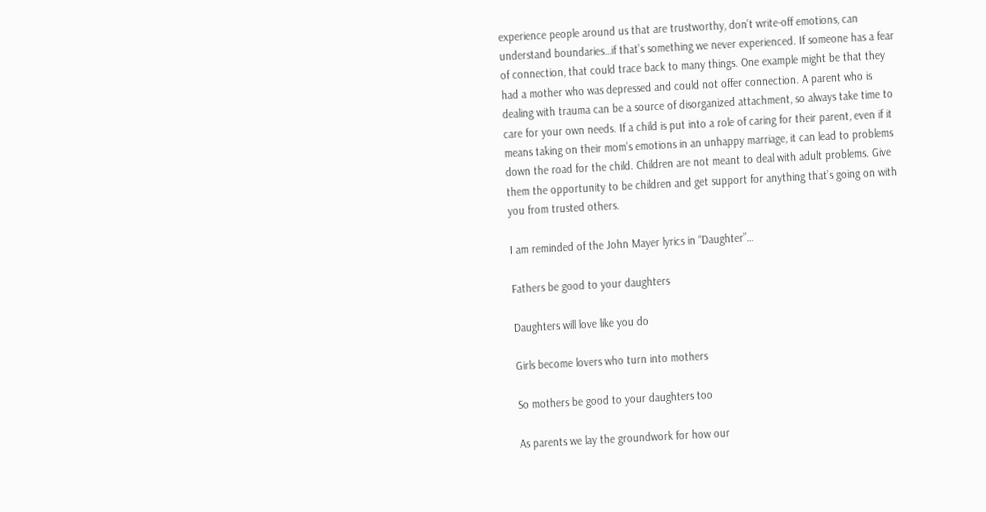experience people around us that are trustworthy, don’t write-off emotions, can understand boundaries…if that’s something we never experienced. If someone has a fear of connection, that could trace back to many things. One example might be that they had a mother who was depressed and could not offer connection. A parent who is dealing with trauma can be a source of disorganized attachment, so always take time to care for your own needs. If a child is put into a role of caring for their parent, even if it means taking on their mom’s emotions in an unhappy marriage, it can lead to problems down the road for the child. Children are not meant to deal with adult problems. Give them the opportunity to be children and get support for anything that’s going on with you from trusted others.

I am reminded of the John Mayer lyrics in “Daughter”…

Fathers be good to your daughters

Daughters will love like you do

Girls become lovers who turn into mothers

So mothers be good to your daughters too

As parents we lay the groundwork for how our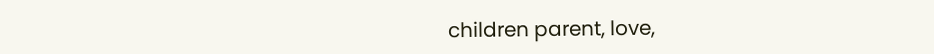children parent, love,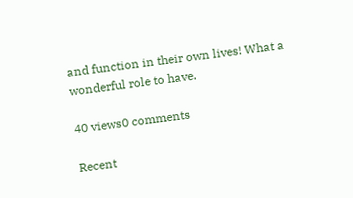and function in their own lives! What a wonderful role to have.

40 views0 comments

Recent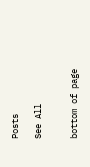Posts

See All


bottom of page